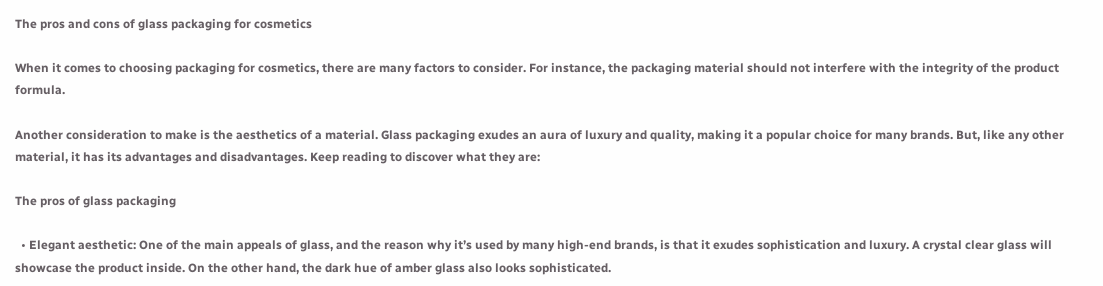The pros and cons of glass packaging for cosmetics

When it comes to choosing packaging for cosmetics, there are many factors to consider. For instance, the packaging material should not interfere with the integrity of the product formula.

Another consideration to make is the aesthetics of a material. Glass packaging exudes an aura of luxury and quality, making it a popular choice for many brands. But, like any other material, it has its advantages and disadvantages. Keep reading to discover what they are:

The pros of glass packaging

  • Elegant aesthetic: One of the main appeals of glass, and the reason why it’s used by many high-end brands, is that it exudes sophistication and luxury. A crystal clear glass will showcase the product inside. On the other hand, the dark hue of amber glass also looks sophisticated.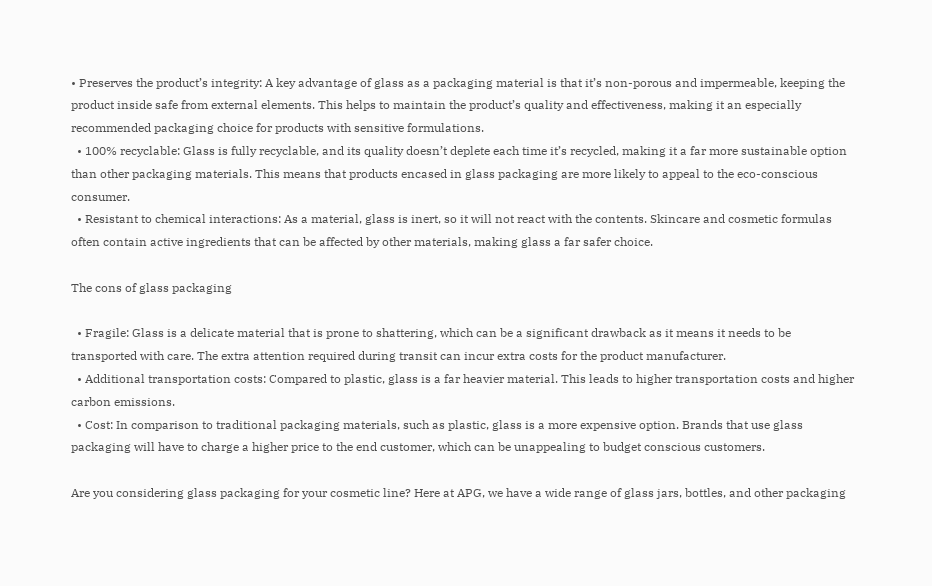• Preserves the product’s integrity: A key advantage of glass as a packaging material is that it’s non-porous and impermeable, keeping the product inside safe from external elements. This helps to maintain the product’s quality and effectiveness, making it an especially recommended packaging choice for products with sensitive formulations.
  • 100% recyclable: Glass is fully recyclable, and its quality doesn’t deplete each time it’s recycled, making it a far more sustainable option than other packaging materials. This means that products encased in glass packaging are more likely to appeal to the eco-conscious consumer.
  • Resistant to chemical interactions: As a material, glass is inert, so it will not react with the contents. Skincare and cosmetic formulas often contain active ingredients that can be affected by other materials, making glass a far safer choice.

The cons of glass packaging

  • Fragile: Glass is a delicate material that is prone to shattering, which can be a significant drawback as it means it needs to be transported with care. The extra attention required during transit can incur extra costs for the product manufacturer.
  • Additional transportation costs: Compared to plastic, glass is a far heavier material. This leads to higher transportation costs and higher carbon emissions.
  • Cost: In comparison to traditional packaging materials, such as plastic, glass is a more expensive option. Brands that use glass packaging will have to charge a higher price to the end customer, which can be unappealing to budget conscious customers.

Are you considering glass packaging for your cosmetic line? Here at APG, we have a wide range of glass jars, bottles, and other packaging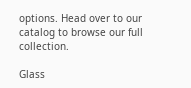options. Head over to our catalog to browse our full collection.

Glass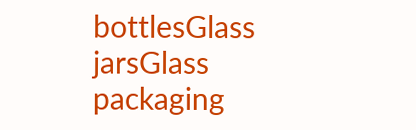bottlesGlass jarsGlass packaging